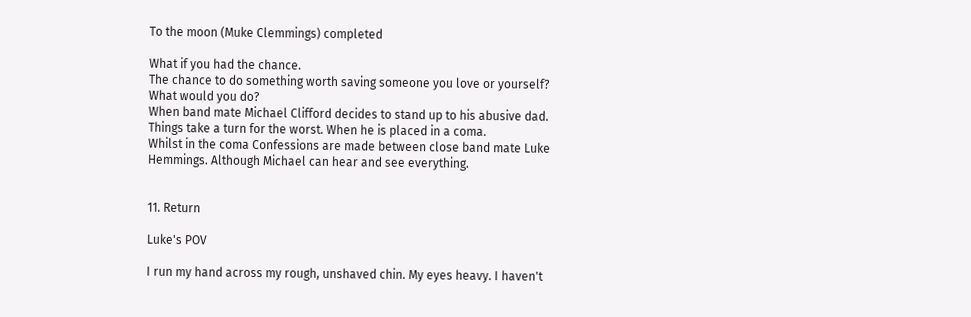To the moon (Muke Clemmings) completed

What if you had the chance.
The chance to do something worth saving someone you love or yourself?
What would you do?
When band mate Michael Clifford decides to stand up to his abusive dad. Things take a turn for the worst. When he is placed in a coma.
Whilst in the coma Confessions are made between close band mate Luke Hemmings. Although Michael can hear and see everything.


11. Return

Luke's POV

I run my hand across my rough, unshaved chin. My eyes heavy. I haven't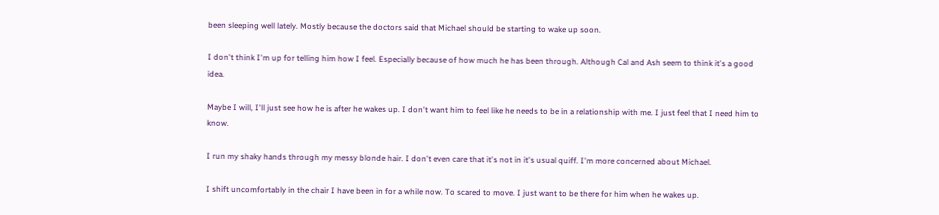been sleeping well lately. Mostly because the doctors said that Michael should be starting to wake up soon.

I don't think I'm up for telling him how I feel. Especially because of how much he has been through. Although Cal and Ash seem to think it's a good idea.

Maybe I will, I'll just see how he is after he wakes up. I don't want him to feel like he needs to be in a relationship with me. I just feel that I need him to know.

I run my shaky hands through my messy blonde hair. I don't even care that it's not in it's usual quiff. I'm more concerned about Michael.

I shift uncomfortably in the chair I have been in for a while now. To scared to move. I just want to be there for him when he wakes up.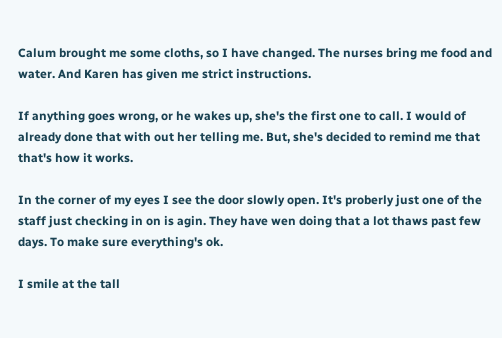Calum brought me some cloths, so I have changed. The nurses bring me food and water. And Karen has given me strict instructions.

If anything goes wrong, or he wakes up, she's the first one to call. I would of already done that with out her telling me. But, she's decided to remind me that that's how it works.

In the corner of my eyes I see the door slowly open. It's proberly just one of the staff just checking in on is agin. They have wen doing that a lot thaws past few days. To make sure everything's ok.

I smile at the tall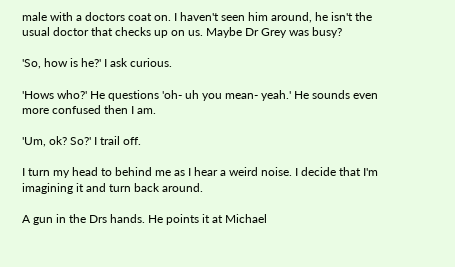male with a doctors coat on. I haven't seen him around, he isn't the usual doctor that checks up on us. Maybe Dr Grey was busy?

'So, how is he?' I ask curious.

'Hows who?' He questions 'oh- uh you mean- yeah.' He sounds even more confused then I am.

'Um, ok? So?' I trail off.

I turn my head to behind me as I hear a weird noise. I decide that I'm imagining it and turn back around.

A gun in the Drs hands. He points it at Michael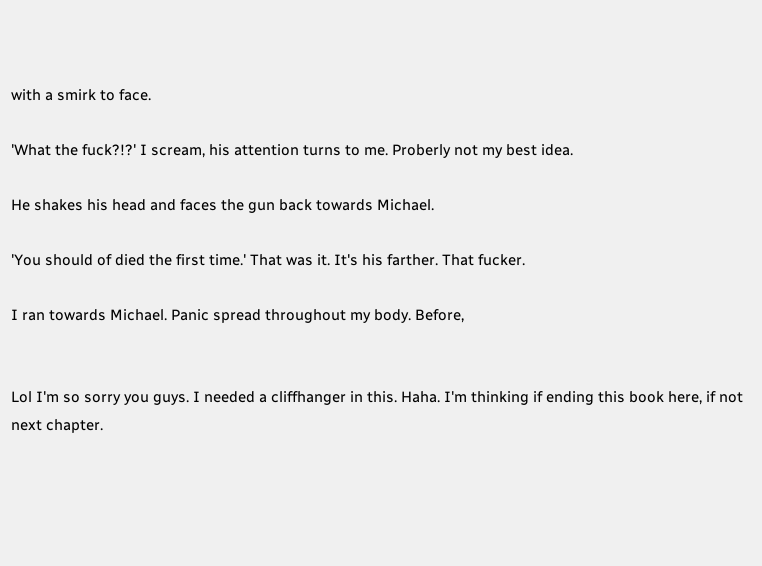with a smirk to face.

'What the fuck?!?' I scream, his attention turns to me. Proberly not my best idea.

He shakes his head and faces the gun back towards Michael.

'You should of died the first time.' That was it. It's his farther. That fucker.

I ran towards Michael. Panic spread throughout my body. Before,


Lol I'm so sorry you guys. I needed a cliffhanger in this. Haha. I'm thinking if ending this book here, if not next chapter.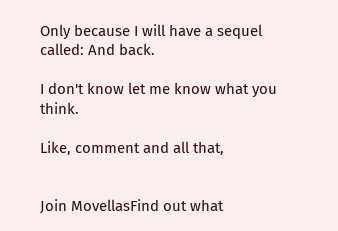Only because I will have a sequel called: And back.

I don't know let me know what you think.

Like, comment and all that,


Join MovellasFind out what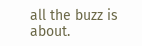all the buzz is about.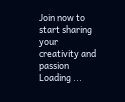Join now to start sharing your creativity and passion
Loading ...